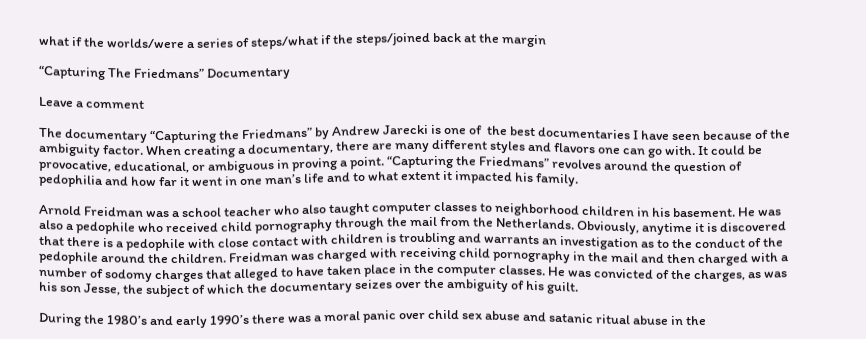what if the worlds/were a series of steps/what if the steps/joined back at the margin

“Capturing The Friedmans” Documentary

Leave a comment

The documentary “Capturing the Friedmans” by Andrew Jarecki is one of  the best documentaries I have seen because of the ambiguity factor. When creating a documentary, there are many different styles and flavors one can go with. It could be provocative, educational, or ambiguous in proving a point. “Capturing the Friedmans” revolves around the question of pedophilia and how far it went in one man’s life and to what extent it impacted his family.

Arnold Freidman was a school teacher who also taught computer classes to neighborhood children in his basement. He was also a pedophile who received child pornography through the mail from the Netherlands. Obviously, anytime it is discovered that there is a pedophile with close contact with children is troubling and warrants an investigation as to the conduct of the pedophile around the children. Freidman was charged with receiving child pornography in the mail and then charged with a number of sodomy charges that alleged to have taken place in the computer classes. He was convicted of the charges, as was his son Jesse, the subject of which the documentary seizes over the ambiguity of his guilt.

During the 1980’s and early 1990’s there was a moral panic over child sex abuse and satanic ritual abuse in the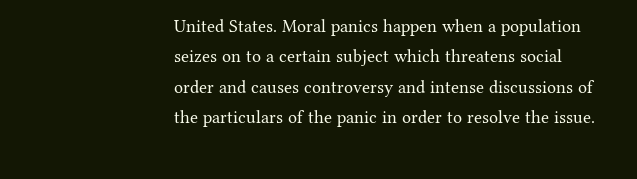United States. Moral panics happen when a population seizes on to a certain subject which threatens social order and causes controversy and intense discussions of the particulars of the panic in order to resolve the issue.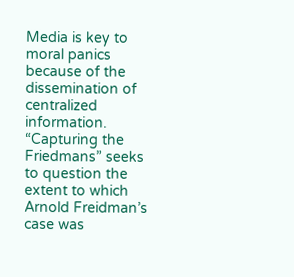Media is key to moral panics because of the dissemination of centralized information. “Capturing the Friedmans” seeks to question the extent to which Arnold Freidman’s case was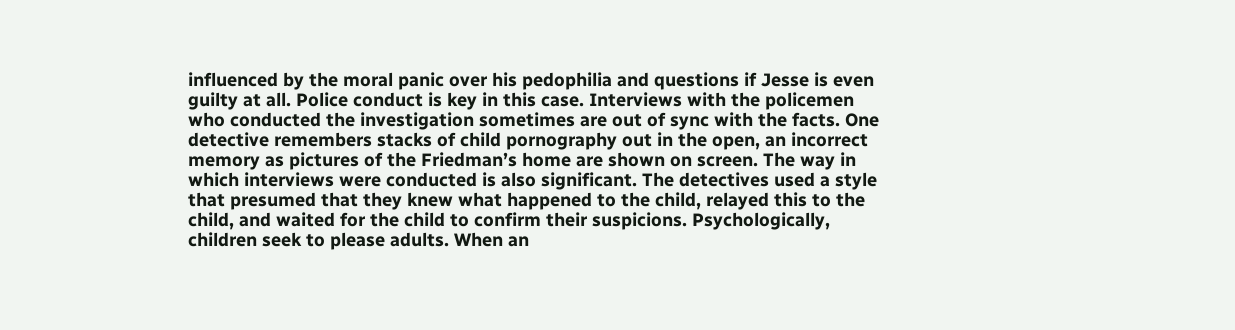influenced by the moral panic over his pedophilia and questions if Jesse is even guilty at all. Police conduct is key in this case. Interviews with the policemen who conducted the investigation sometimes are out of sync with the facts. One detective remembers stacks of child pornography out in the open, an incorrect memory as pictures of the Friedman’s home are shown on screen. The way in which interviews were conducted is also significant. The detectives used a style that presumed that they knew what happened to the child, relayed this to the child, and waited for the child to confirm their suspicions. Psychologically, children seek to please adults. When an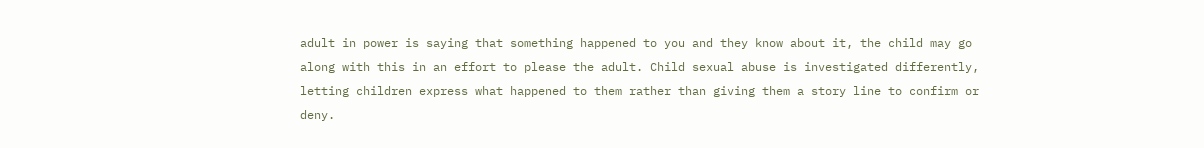adult in power is saying that something happened to you and they know about it, the child may go along with this in an effort to please the adult. Child sexual abuse is investigated differently, letting children express what happened to them rather than giving them a story line to confirm or deny.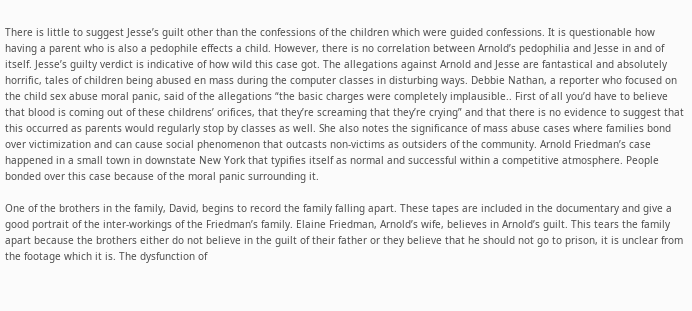There is little to suggest Jesse’s guilt other than the confessions of the children which were guided confessions. It is questionable how having a parent who is also a pedophile effects a child. However, there is no correlation between Arnold’s pedophilia and Jesse in and of itself. Jesse’s guilty verdict is indicative of how wild this case got. The allegations against Arnold and Jesse are fantastical and absolutely horrific, tales of children being abused en mass during the computer classes in disturbing ways. Debbie Nathan, a reporter who focused on the child sex abuse moral panic, said of the allegations “the basic charges were completely implausible.. First of all you’d have to believe that blood is coming out of these childrens’ orifices, that they’re screaming that they’re crying” and that there is no evidence to suggest that this occurred as parents would regularly stop by classes as well. She also notes the significance of mass abuse cases where families bond over victimization and can cause social phenomenon that outcasts non-victims as outsiders of the community. Arnold Friedman’s case happened in a small town in downstate New York that typifies itself as normal and successful within a competitive atmosphere. People bonded over this case because of the moral panic surrounding it.

One of the brothers in the family, David, begins to record the family falling apart. These tapes are included in the documentary and give a good portrait of the inter-workings of the Friedman’s family. Elaine Friedman, Arnold’s wife, believes in Arnold’s guilt. This tears the family apart because the brothers either do not believe in the guilt of their father or they believe that he should not go to prison, it is unclear from the footage which it is. The dysfunction of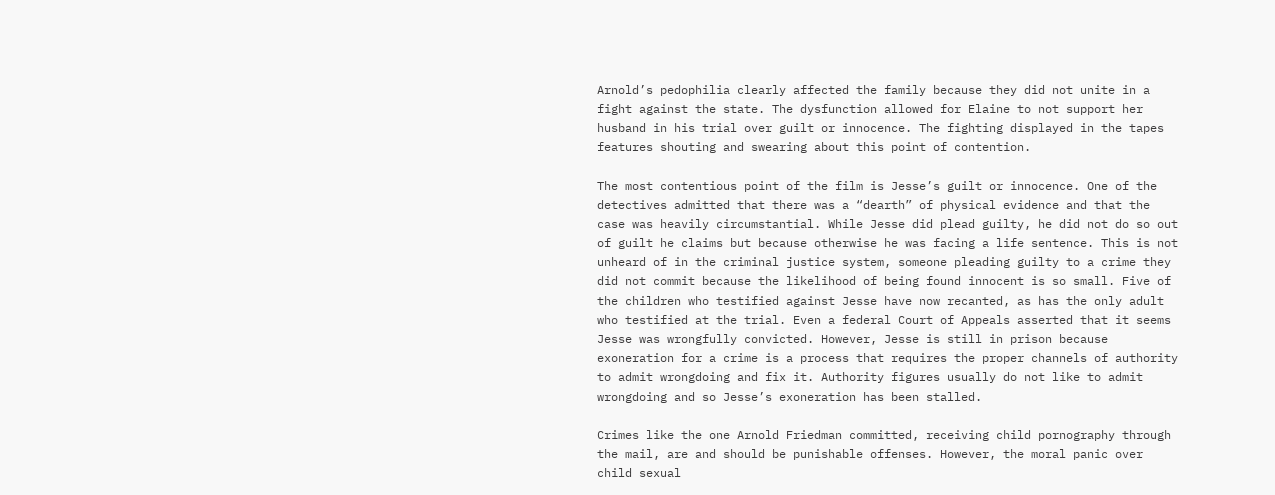Arnold’s pedophilia clearly affected the family because they did not unite in a fight against the state. The dysfunction allowed for Elaine to not support her husband in his trial over guilt or innocence. The fighting displayed in the tapes features shouting and swearing about this point of contention.

The most contentious point of the film is Jesse’s guilt or innocence. One of the detectives admitted that there was a “dearth” of physical evidence and that the case was heavily circumstantial. While Jesse did plead guilty, he did not do so out of guilt he claims but because otherwise he was facing a life sentence. This is not unheard of in the criminal justice system, someone pleading guilty to a crime they did not commit because the likelihood of being found innocent is so small. Five of the children who testified against Jesse have now recanted, as has the only adult who testified at the trial. Even a federal Court of Appeals asserted that it seems Jesse was wrongfully convicted. However, Jesse is still in prison because exoneration for a crime is a process that requires the proper channels of authority to admit wrongdoing and fix it. Authority figures usually do not like to admit wrongdoing and so Jesse’s exoneration has been stalled.

Crimes like the one Arnold Friedman committed, receiving child pornography through the mail, are and should be punishable offenses. However, the moral panic over child sexual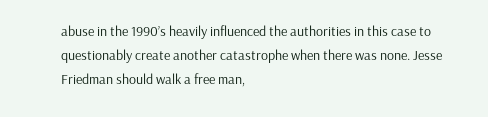abuse in the 1990’s heavily influenced the authorities in this case to questionably create another catastrophe when there was none. Jesse Friedman should walk a free man,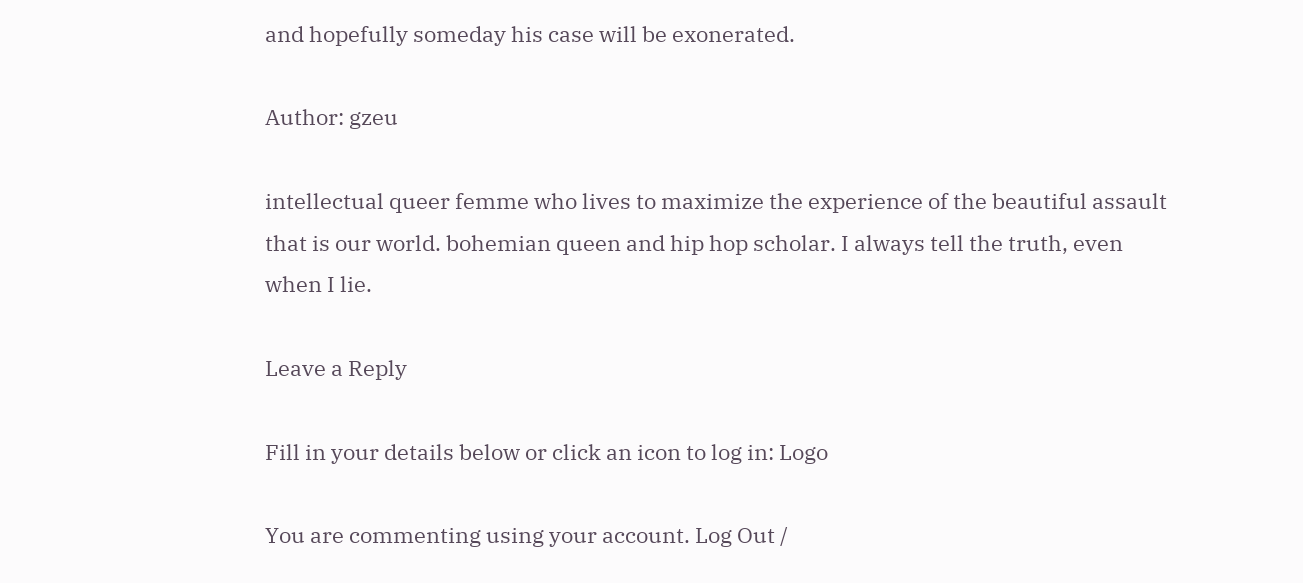and hopefully someday his case will be exonerated.

Author: gzeu

intellectual queer femme who lives to maximize the experience of the beautiful assault that is our world. bohemian queen and hip hop scholar. I always tell the truth, even when I lie.

Leave a Reply

Fill in your details below or click an icon to log in: Logo

You are commenting using your account. Log Out /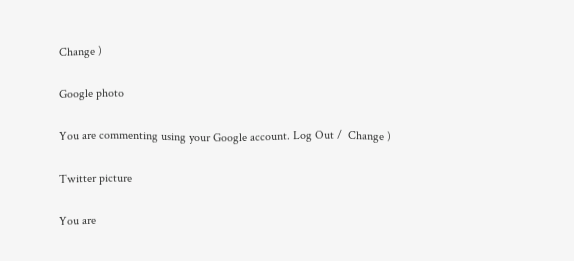Change )

Google photo

You are commenting using your Google account. Log Out /  Change )

Twitter picture

You are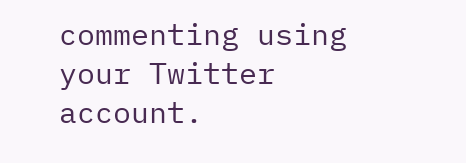commenting using your Twitter account.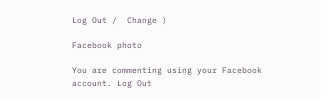Log Out /  Change )

Facebook photo

You are commenting using your Facebook account. Log Out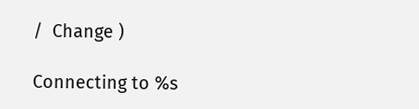/  Change )

Connecting to %s